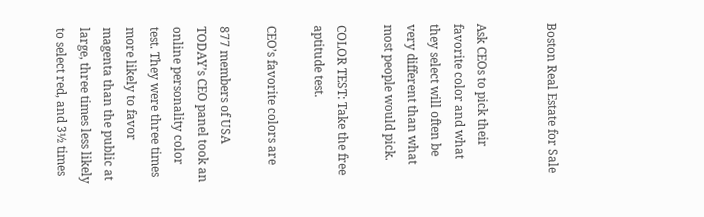Boston Real Estate for Sale


Ask CEOs to pick their favorite color and what they select will often be very different than what most people would pick.

COLOR TEST: Take the free aptitude test.

CEO’s favorite colors are

877 members of USA TODAY’s CEO panel took an online personality color test. They were three times more likely to favor magenta than the public at large, three times less likely to select red, and 3½ times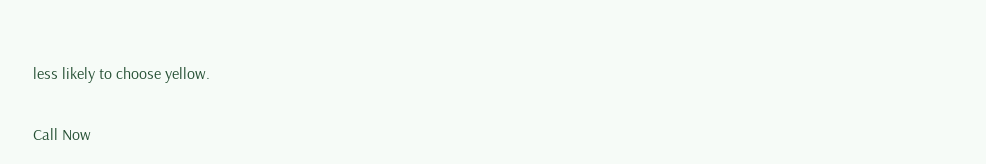less likely to choose yellow.

Call Now